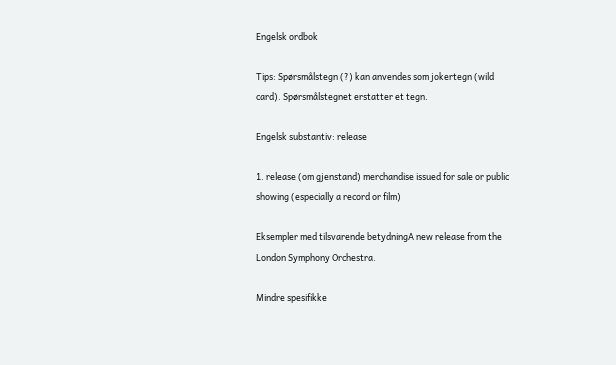Engelsk ordbok

Tips: Spørsmålstegn (?) kan anvendes som jokertegn (wild card). Spørsmålstegnet erstatter et tegn.

Engelsk substantiv: release

1. release (om gjenstand) merchandise issued for sale or public showing (especially a record or film)

Eksempler med tilsvarende betydningA new release from the London Symphony Orchestra.

Mindre spesifikke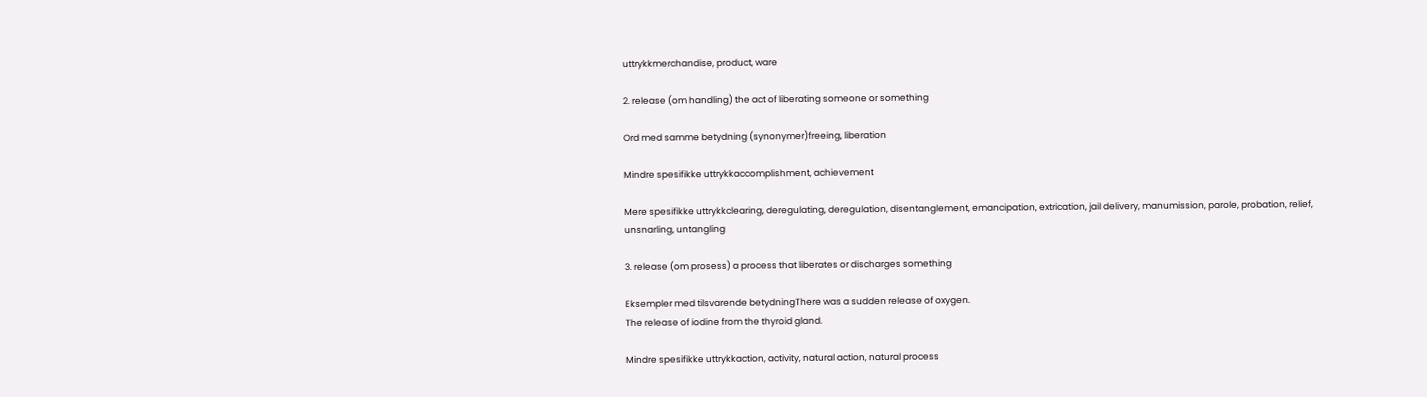uttrykkmerchandise, product, ware

2. release (om handling) the act of liberating someone or something

Ord med samme betydning (synonymer)freeing, liberation

Mindre spesifikke uttrykkaccomplishment, achievement

Mere spesifikke uttrykkclearing, deregulating, deregulation, disentanglement, emancipation, extrication, jail delivery, manumission, parole, probation, relief, unsnarling, untangling

3. release (om prosess) a process that liberates or discharges something

Eksempler med tilsvarende betydningThere was a sudden release of oxygen.
The release of iodine from the thyroid gland.

Mindre spesifikke uttrykkaction, activity, natural action, natural process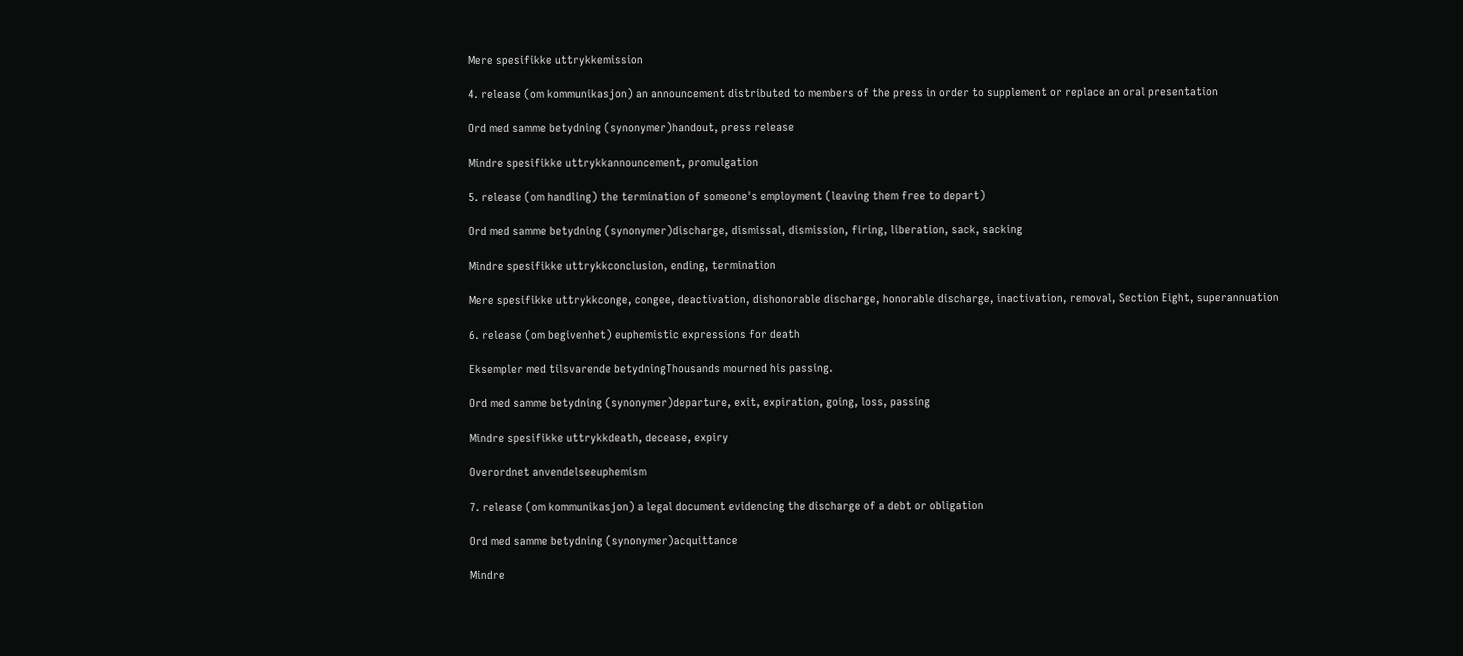Mere spesifikke uttrykkemission

4. release (om kommunikasjon) an announcement distributed to members of the press in order to supplement or replace an oral presentation

Ord med samme betydning (synonymer)handout, press release

Mindre spesifikke uttrykkannouncement, promulgation

5. release (om handling) the termination of someone's employment (leaving them free to depart)

Ord med samme betydning (synonymer)discharge, dismissal, dismission, firing, liberation, sack, sacking

Mindre spesifikke uttrykkconclusion, ending, termination

Mere spesifikke uttrykkconge, congee, deactivation, dishonorable discharge, honorable discharge, inactivation, removal, Section Eight, superannuation

6. release (om begivenhet) euphemistic expressions for death

Eksempler med tilsvarende betydningThousands mourned his passing.

Ord med samme betydning (synonymer)departure, exit, expiration, going, loss, passing

Mindre spesifikke uttrykkdeath, decease, expiry

Overordnet anvendelseeuphemism

7. release (om kommunikasjon) a legal document evidencing the discharge of a debt or obligation

Ord med samme betydning (synonymer)acquittance

Mindre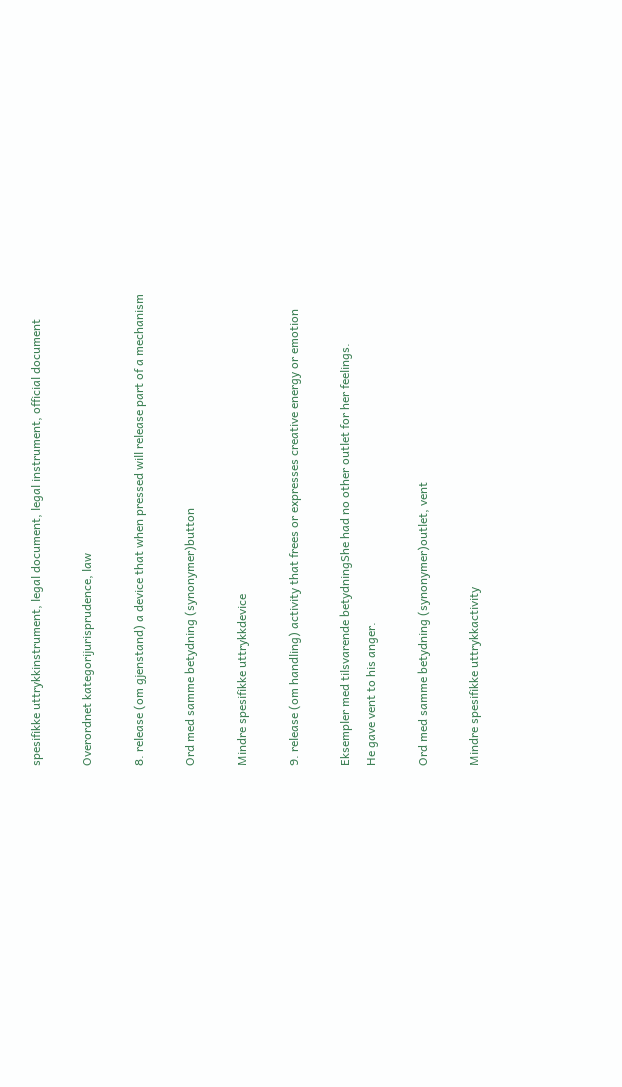spesifikke uttrykkinstrument, legal document, legal instrument, official document

Overordnet kategorijurisprudence, law

8. release (om gjenstand) a device that when pressed will release part of a mechanism

Ord med samme betydning (synonymer)button

Mindre spesifikke uttrykkdevice

9. release (om handling) activity that frees or expresses creative energy or emotion

Eksempler med tilsvarende betydningShe had no other outlet for her feelings.
He gave vent to his anger.

Ord med samme betydning (synonymer)outlet, vent

Mindre spesifikke uttrykkactivity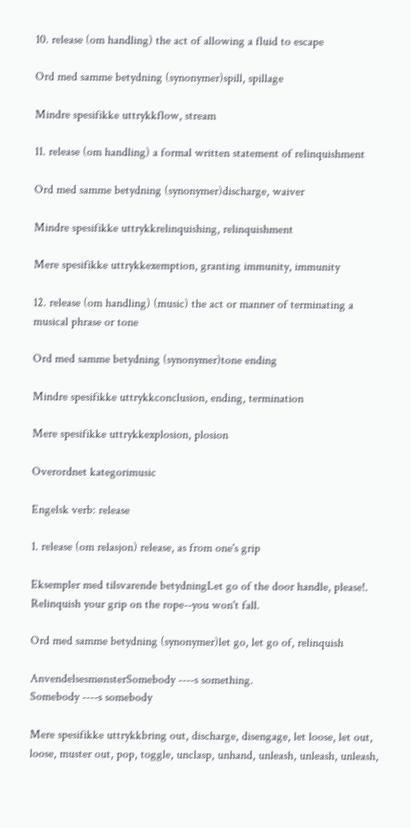10. release (om handling) the act of allowing a fluid to escape

Ord med samme betydning (synonymer)spill, spillage

Mindre spesifikke uttrykkflow, stream

11. release (om handling) a formal written statement of relinquishment

Ord med samme betydning (synonymer)discharge, waiver

Mindre spesifikke uttrykkrelinquishing, relinquishment

Mere spesifikke uttrykkexemption, granting immunity, immunity

12. release (om handling) (music) the act or manner of terminating a musical phrase or tone

Ord med samme betydning (synonymer)tone ending

Mindre spesifikke uttrykkconclusion, ending, termination

Mere spesifikke uttrykkexplosion, plosion

Overordnet kategorimusic

Engelsk verb: release

1. release (om relasjon) release, as from one's grip

Eksempler med tilsvarende betydningLet go of the door handle, please!.
Relinquish your grip on the rope--you won't fall.

Ord med samme betydning (synonymer)let go, let go of, relinquish

AnvendelsesmønsterSomebody ----s something.
Somebody ----s somebody

Mere spesifikke uttrykkbring out, discharge, disengage, let loose, let out, loose, muster out, pop, toggle, unclasp, unhand, unleash, unleash, unleash,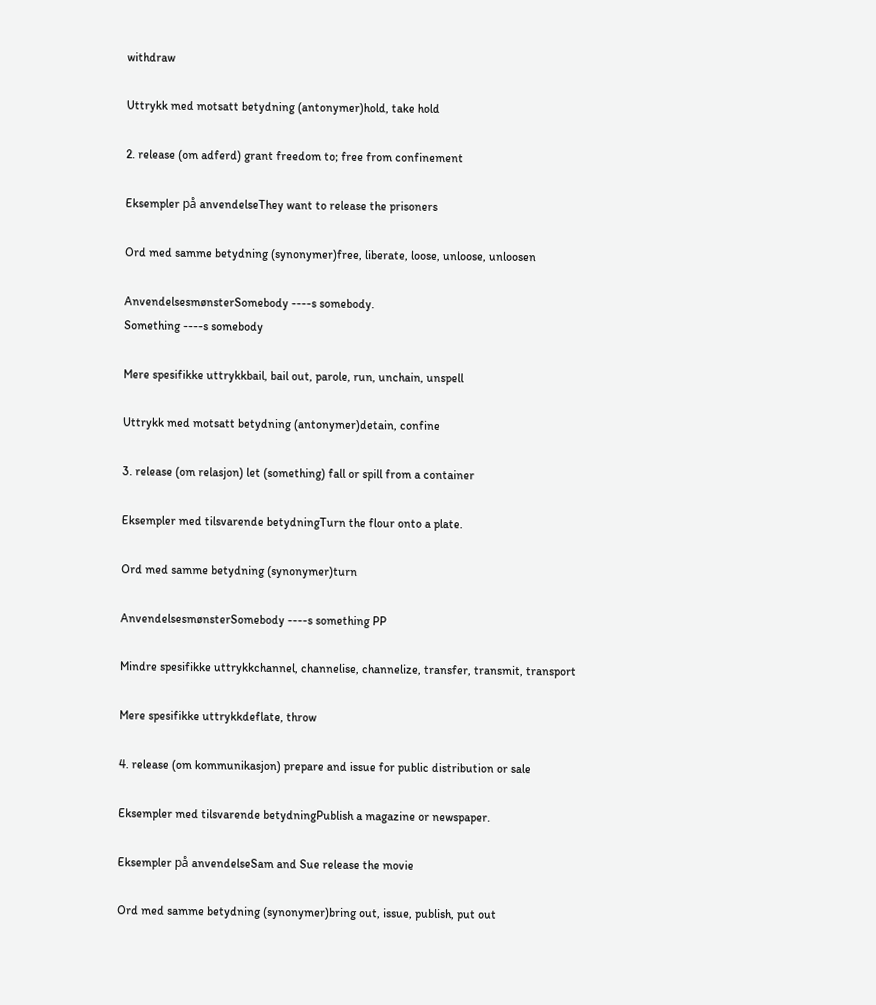withdraw

Uttrykk med motsatt betydning (antonymer)hold, take hold

2. release (om adferd) grant freedom to; free from confinement

Eksempler på anvendelseThey want to release the prisoners

Ord med samme betydning (synonymer)free, liberate, loose, unloose, unloosen

AnvendelsesmønsterSomebody ----s somebody.
Something ----s somebody

Mere spesifikke uttrykkbail, bail out, parole, run, unchain, unspell

Uttrykk med motsatt betydning (antonymer)detain, confine

3. release (om relasjon) let (something) fall or spill from a container

Eksempler med tilsvarende betydningTurn the flour onto a plate.

Ord med samme betydning (synonymer)turn

AnvendelsesmønsterSomebody ----s something PP

Mindre spesifikke uttrykkchannel, channelise, channelize, transfer, transmit, transport

Mere spesifikke uttrykkdeflate, throw

4. release (om kommunikasjon) prepare and issue for public distribution or sale

Eksempler med tilsvarende betydningPublish a magazine or newspaper.

Eksempler på anvendelseSam and Sue release the movie

Ord med samme betydning (synonymer)bring out, issue, publish, put out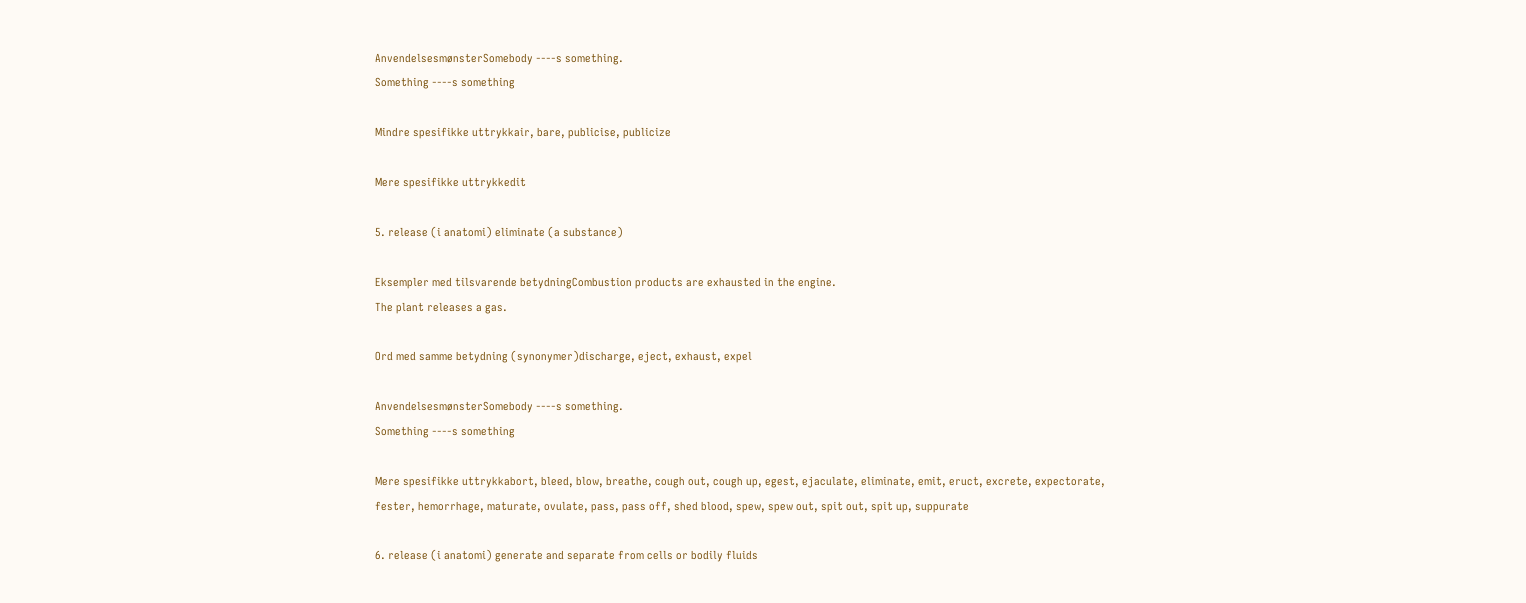AnvendelsesmønsterSomebody ----s something.
Something ----s something

Mindre spesifikke uttrykkair, bare, publicise, publicize

Mere spesifikke uttrykkedit

5. release (i anatomi) eliminate (a substance)

Eksempler med tilsvarende betydningCombustion products are exhausted in the engine.
The plant releases a gas.

Ord med samme betydning (synonymer)discharge, eject, exhaust, expel

AnvendelsesmønsterSomebody ----s something.
Something ----s something

Mere spesifikke uttrykkabort, bleed, blow, breathe, cough out, cough up, egest, ejaculate, eliminate, emit, eruct, excrete, expectorate, fester, hemorrhage, maturate, ovulate, pass, pass off, shed blood, spew, spew out, spit out, spit up, suppurate

6. release (i anatomi) generate and separate from cells or bodily fluids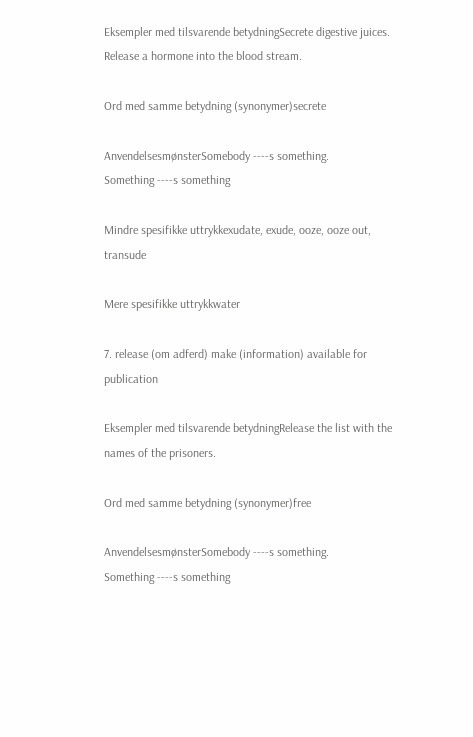Eksempler med tilsvarende betydningSecrete digestive juices.
Release a hormone into the blood stream.

Ord med samme betydning (synonymer)secrete

AnvendelsesmønsterSomebody ----s something.
Something ----s something

Mindre spesifikke uttrykkexudate, exude, ooze, ooze out, transude

Mere spesifikke uttrykkwater

7. release (om adferd) make (information) available for publication

Eksempler med tilsvarende betydningRelease the list with the names of the prisoners.

Ord med samme betydning (synonymer)free

AnvendelsesmønsterSomebody ----s something.
Something ----s something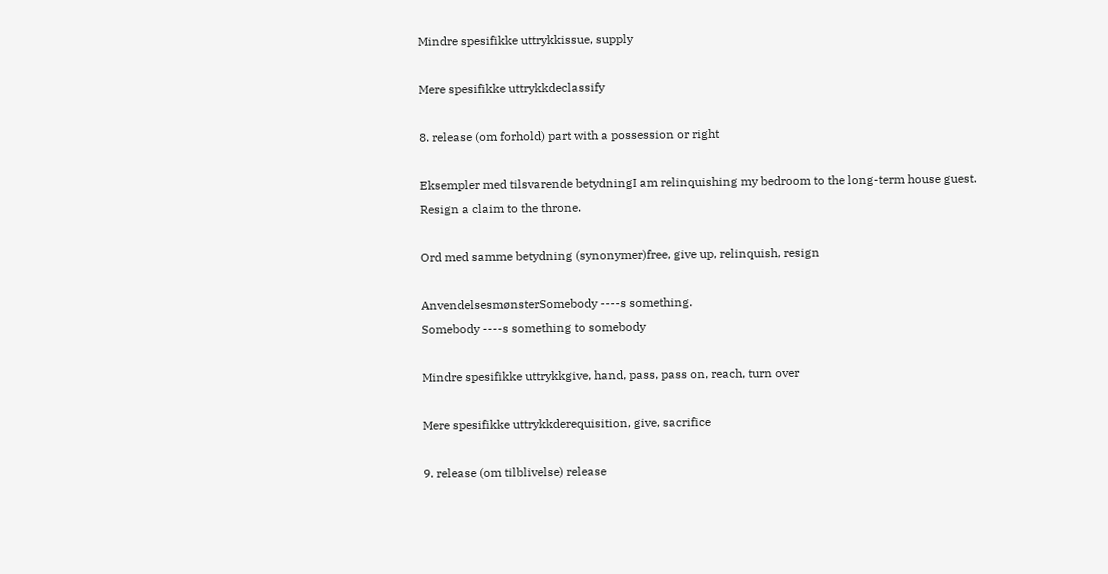Mindre spesifikke uttrykkissue, supply

Mere spesifikke uttrykkdeclassify

8. release (om forhold) part with a possession or right

Eksempler med tilsvarende betydningI am relinquishing my bedroom to the long-term house guest.
Resign a claim to the throne.

Ord med samme betydning (synonymer)free, give up, relinquish, resign

AnvendelsesmønsterSomebody ----s something.
Somebody ----s something to somebody

Mindre spesifikke uttrykkgive, hand, pass, pass on, reach, turn over

Mere spesifikke uttrykkderequisition, give, sacrifice

9. release (om tilblivelse) release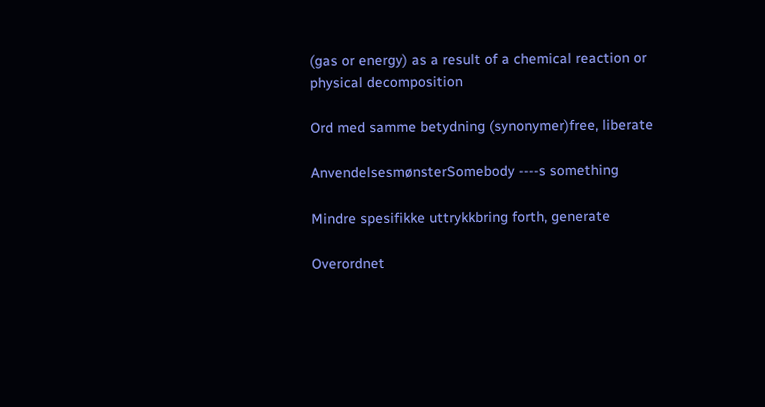(gas or energy) as a result of a chemical reaction or physical decomposition

Ord med samme betydning (synonymer)free, liberate

AnvendelsesmønsterSomebody ----s something

Mindre spesifikke uttrykkbring forth, generate

Overordnet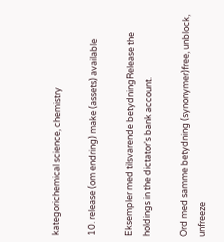kategorichemical science, chemistry

10. release (om endring) make (assets) available

Eksempler med tilsvarende betydningRelease the holdings in the dictator's bank account.

Ord med samme betydning (synonymer)free, unblock, unfreeze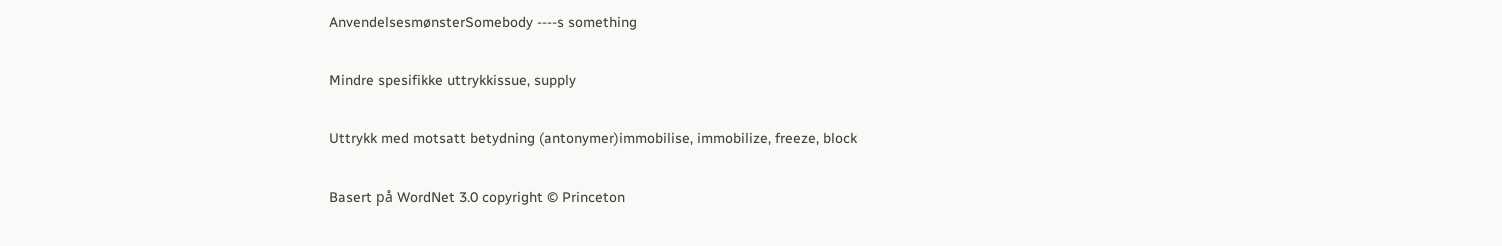AnvendelsesmønsterSomebody ----s something

Mindre spesifikke uttrykkissue, supply

Uttrykk med motsatt betydning (antonymer)immobilise, immobilize, freeze, block

Basert på WordNet 3.0 copyright © Princeton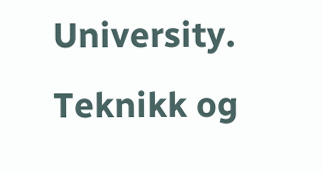University.
Teknikk og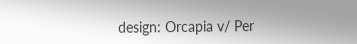design: Orcapia v/ Per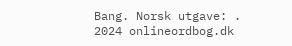Bang. Norsk utgave: .
2024 onlineordbog.dk